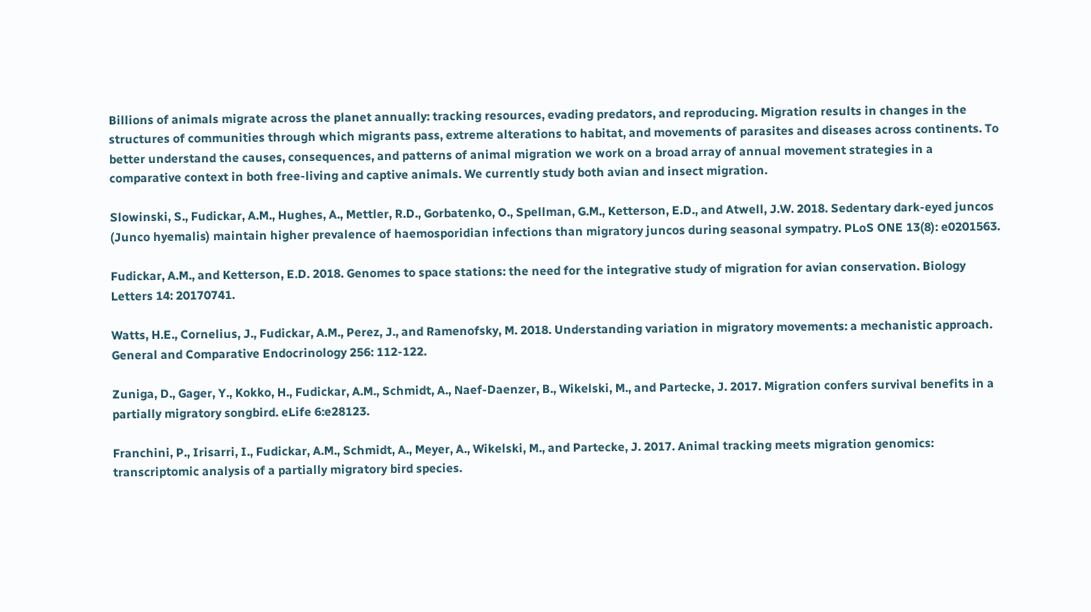Billions of animals migrate across the planet annually: tracking resources, evading predators, and reproducing. Migration results in changes in the structures of communities through which migrants pass, extreme alterations to habitat, and movements of parasites and diseases across continents. To better understand the causes, consequences, and patterns of animal migration we work on a broad array of annual movement strategies in a comparative context in both free-living and captive animals. We currently study both avian and insect migration.

Slowinski, S., Fudickar, A.M., Hughes, A., Mettler, R.D., Gorbatenko, O., Spellman, G.M., Ketterson, E.D., and Atwell, J.W. 2018. Sedentary dark-eyed juncos (Junco hyemalis) maintain higher prevalence of haemosporidian infections than migratory juncos during seasonal sympatry. PLoS ONE 13(8): e0201563.

Fudickar, A.M., and Ketterson, E.D. 2018. Genomes to space stations: the need for the integrative study of migration for avian conservation. Biology Letters 14: 20170741.

Watts, H.E., Cornelius, J., Fudickar, A.M., Perez, J., and Ramenofsky, M. 2018. Understanding variation in migratory movements: a mechanistic approach. General and Comparative Endocrinology 256: 112-122.

Zuniga, D., Gager, Y., Kokko, H., Fudickar, A.M., Schmidt, A., Naef-Daenzer, B., Wikelski, M., and Partecke, J. 2017. Migration confers survival benefits in a partially migratory songbird. eLife 6:e28123.

Franchini, P., Irisarri, I., Fudickar, A.M., Schmidt, A., Meyer, A., Wikelski, M., and Partecke, J. 2017. Animal tracking meets migration genomics: transcriptomic analysis of a partially migratory bird species.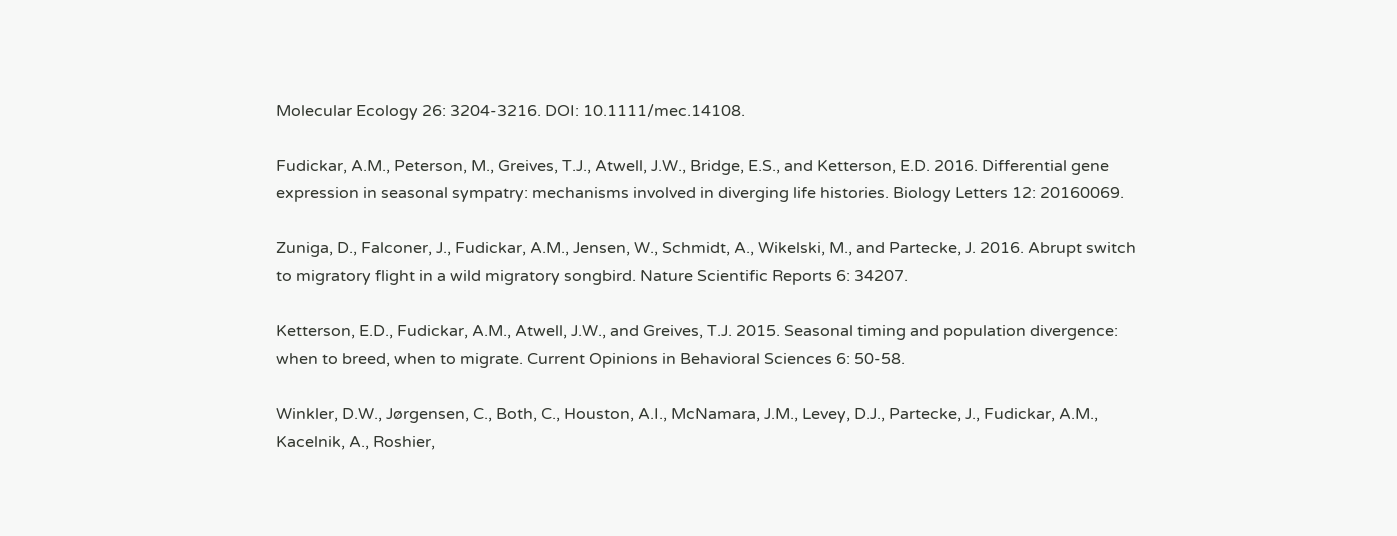Molecular Ecology 26: 3204-3216. DOI: 10.1111/mec.14108.

Fudickar, A.M., Peterson, M., Greives, T.J., Atwell, J.W., Bridge, E.S., and Ketterson, E.D. 2016. Differential gene expression in seasonal sympatry: mechanisms involved in diverging life histories. Biology Letters 12: 20160069.

Zuniga, D., Falconer, J., Fudickar, A.M., Jensen, W., Schmidt, A., Wikelski, M., and Partecke, J. 2016. Abrupt switch to migratory flight in a wild migratory songbird. Nature Scientific Reports 6: 34207.

Ketterson, E.D., Fudickar, A.M., Atwell, J.W., and Greives, T.J. 2015. Seasonal timing and population divergence: when to breed, when to migrate. Current Opinions in Behavioral Sciences 6: 50-58.

Winkler, D.W., Jørgensen, C., Both, C., Houston, A.I., McNamara, J.M., Levey, D.J., Partecke, J., Fudickar, A.M., Kacelnik, A., Roshier,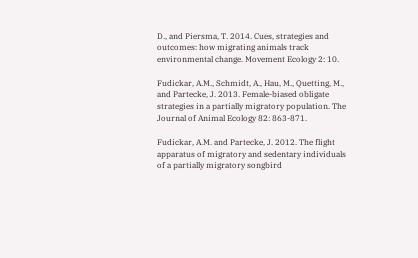D., and Piersma, T. 2014. Cues, strategies and outcomes: how migrating animals track environmental change. Movement Ecology 2: 10.

Fudickar, A.M., Schmidt, A., Hau, M., Quetting, M., and Partecke, J. 2013. Female-biased obligate strategies in a partially migratory population. The Journal of Animal Ecology 82: 863-871.

Fudickar, A.M. and Partecke, J. 2012. The flight apparatus of migratory and sedentary individuals of a partially migratory songbird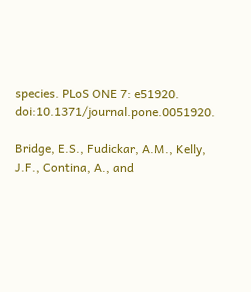species. PLoS ONE 7: e51920. doi:10.1371/journal.pone.0051920.

Bridge, E.S., Fudickar, A.M., Kelly, J.F., Contina, A., and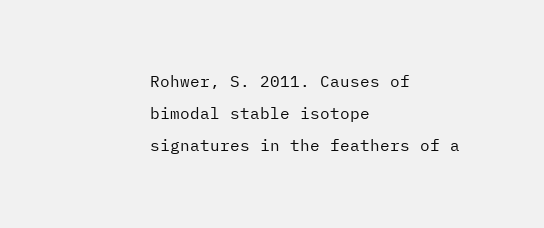Rohwer, S. 2011. Causes of bimodal stable isotope signatures in the feathers of a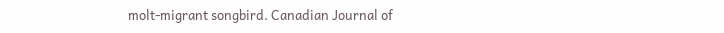molt-migrant songbird. Canadian Journal of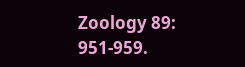Zoology 89: 951-959.